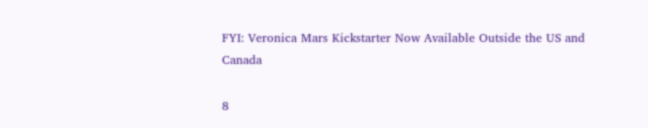FYI: Veronica Mars Kickstarter Now Available Outside the US and Canada

8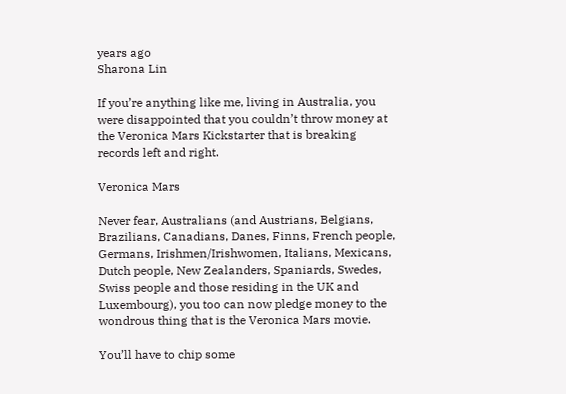years ago
Sharona Lin

If you’re anything like me, living in Australia, you were disappointed that you couldn’t throw money at the Veronica Mars Kickstarter that is breaking records left and right.

Veronica Mars

Never fear, Australians (and Austrians, Belgians, Brazilians, Canadians, Danes, Finns, French people, Germans, Irishmen/Irishwomen, Italians, Mexicans, Dutch people, New Zealanders, Spaniards, Swedes, Swiss people and those residing in the UK and Luxembourg), you too can now pledge money to the wondrous thing that is the Veronica Mars movie.

You’ll have to chip some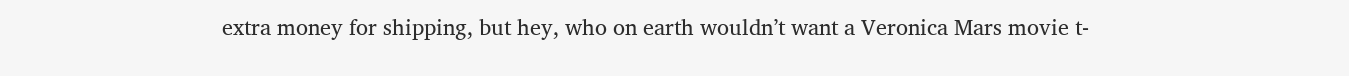extra money for shipping, but hey, who on earth wouldn’t want a Veronica Mars movie t-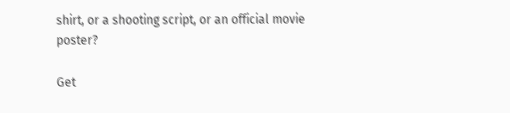shirt, or a shooting script, or an official movie poster?

Get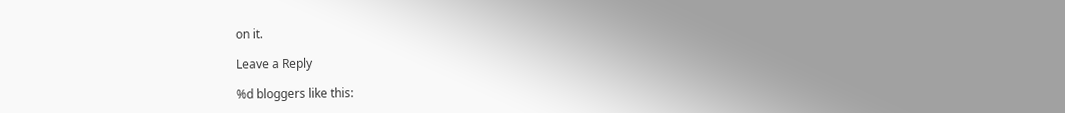on it.

Leave a Reply

%d bloggers like this: